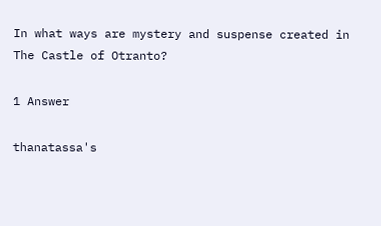In what ways are mystery and suspense created in The Castle of Otranto?

1 Answer

thanatassa's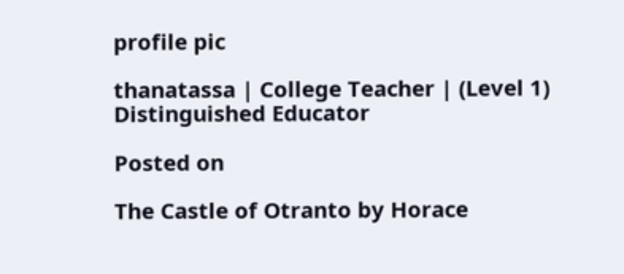profile pic

thanatassa | College Teacher | (Level 1) Distinguished Educator

Posted on

The Castle of Otranto by Horace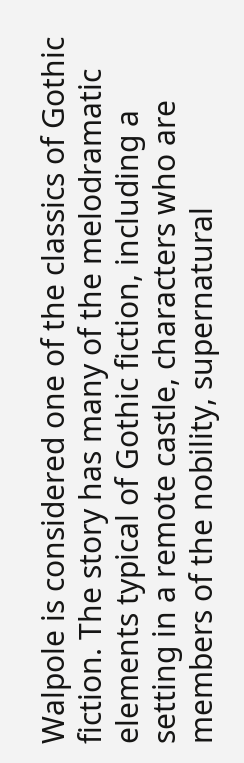Walpole is considered one of the classics of Gothic fiction. The story has many of the melodramatic elements typical of Gothic fiction, including a setting in a remote castle, characters who are members of the nobility, supernatural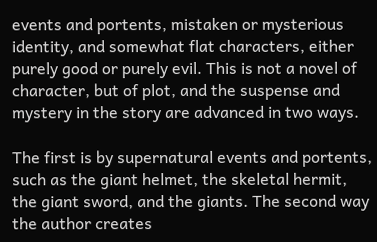events and portents, mistaken or mysterious identity, and somewhat flat characters, either purely good or purely evil. This is not a novel of character, but of plot, and the suspense and mystery in the story are advanced in two ways.

The first is by supernatural events and portents, such as the giant helmet, the skeletal hermit, the giant sword, and the giants. The second way the author creates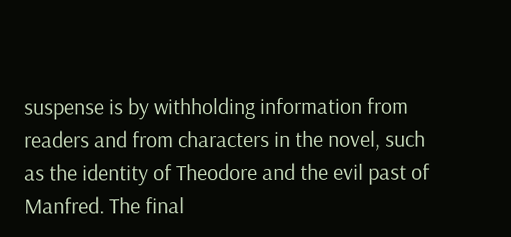suspense is by withholding information from readers and from characters in the novel, such as the identity of Theodore and the evil past of Manfred. The final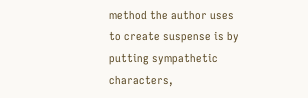method the author uses to create suspense is by putting sympathetic characters,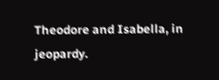Theodore and Isabella, in jeopardy.